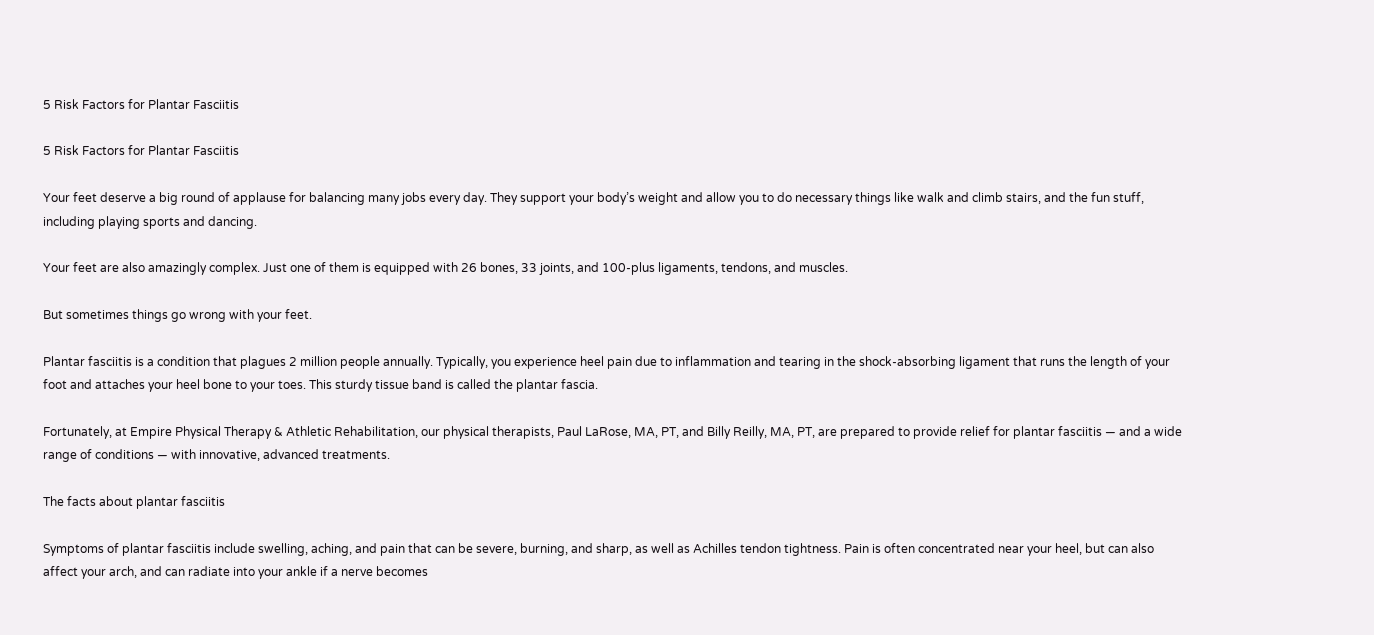5 Risk Factors for Plantar Fasciitis

5 Risk Factors for Plantar Fasciitis

Your feet deserve a big round of applause for balancing many jobs every day. They support your body’s weight and allow you to do necessary things like walk and climb stairs, and the fun stuff, including playing sports and dancing.

Your feet are also amazingly complex. Just one of them is equipped with 26 bones, 33 joints, and 100-plus ligaments, tendons, and muscles.

But sometimes things go wrong with your feet.

Plantar fasciitis is a condition that plagues 2 million people annually. Typically, you experience heel pain due to inflammation and tearing in the shock-absorbing ligament that runs the length of your foot and attaches your heel bone to your toes. This sturdy tissue band is called the plantar fascia.

Fortunately, at Empire Physical Therapy & Athletic Rehabilitation, our physical therapists, Paul LaRose, MA, PT, and Billy Reilly, MA, PT, are prepared to provide relief for plantar fasciitis — and a wide range of conditions — with innovative, advanced treatments.

The facts about plantar fasciitis

Symptoms of plantar fasciitis include swelling, aching, and pain that can be severe, burning, and sharp, as well as Achilles tendon tightness. Pain is often concentrated near your heel, but can also affect your arch, and can radiate into your ankle if a nerve becomes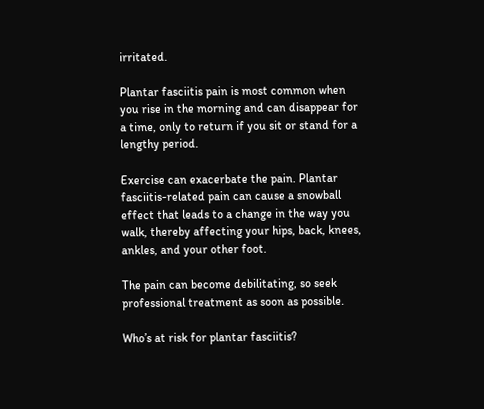irritated.

Plantar fasciitis pain is most common when you rise in the morning and can disappear for a time, only to return if you sit or stand for a lengthy period.

Exercise can exacerbate the pain. Plantar fasciitis-related pain can cause a snowball effect that leads to a change in the way you walk, thereby affecting your hips, back, knees, ankles, and your other foot.

The pain can become debilitating, so seek professional treatment as soon as possible.

Who’s at risk for plantar fasciitis?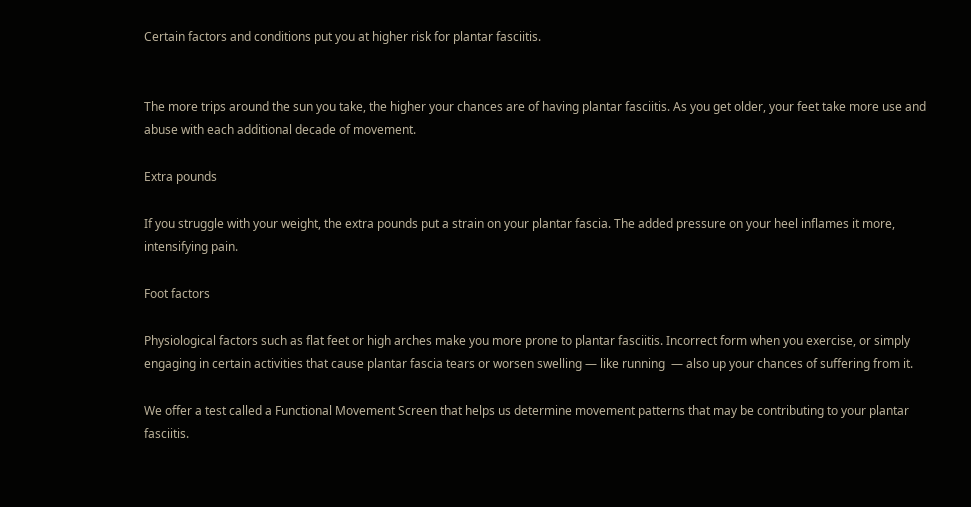Certain factors and conditions put you at higher risk for plantar fasciitis.


The more trips around the sun you take, the higher your chances are of having plantar fasciitis. As you get older, your feet take more use and abuse with each additional decade of movement.

Extra pounds

If you struggle with your weight, the extra pounds put a strain on your plantar fascia. The added pressure on your heel inflames it more, intensifying pain.

Foot factors

Physiological factors such as flat feet or high arches make you more prone to plantar fasciitis. Incorrect form when you exercise, or simply engaging in certain activities that cause plantar fascia tears or worsen swelling — like running  — also up your chances of suffering from it.

We offer a test called a Functional Movement Screen that helps us determine movement patterns that may be contributing to your plantar fasciitis.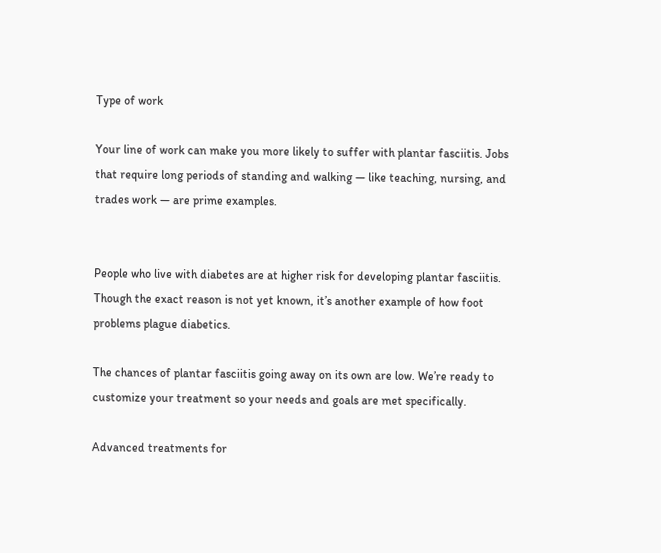Type of work

Your line of work can make you more likely to suffer with plantar fasciitis. Jobs that require long periods of standing and walking — like teaching, nursing, and trades work — are prime examples.


People who live with diabetes are at higher risk for developing plantar fasciitis. Though the exact reason is not yet known, it’s another example of how foot problems plague diabetics.

The chances of plantar fasciitis going away on its own are low. We’re ready to customize your treatment so your needs and goals are met specifically.

Advanced treatments for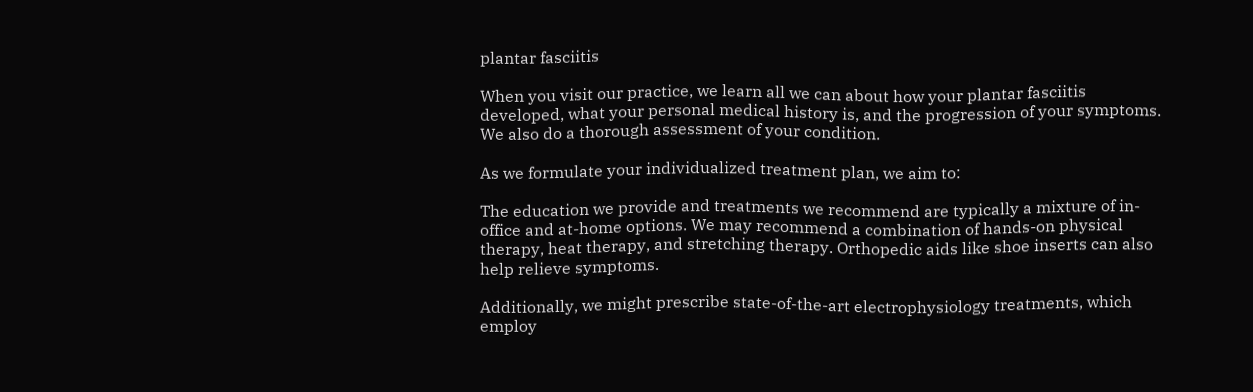plantar fasciitis

When you visit our practice, we learn all we can about how your plantar fasciitis developed, what your personal medical history is, and the progression of your symptoms. We also do a thorough assessment of your condition.

As we formulate your individualized treatment plan, we aim to:

The education we provide and treatments we recommend are typically a mixture of in-office and at-home options. We may recommend a combination of hands-on physical therapy, heat therapy, and stretching therapy. Orthopedic aids like shoe inserts can also help relieve symptoms.

Additionally, we might prescribe state-of-the-art electrophysiology treatments, which employ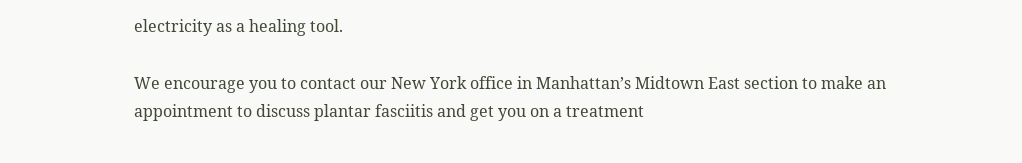electricity as a healing tool.

We encourage you to contact our New York office in Manhattan’s Midtown East section to make an appointment to discuss plantar fasciitis and get you on a treatment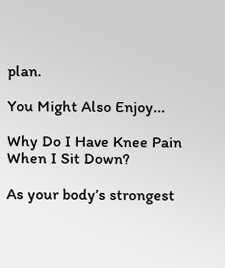plan.

You Might Also Enjoy...

Why Do I Have Knee Pain When I Sit Down?

As your body’s strongest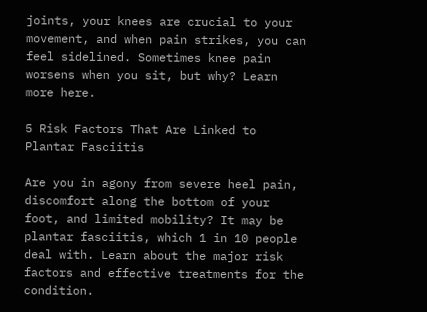joints, your knees are crucial to your movement, and when pain strikes, you can feel sidelined. Sometimes knee pain worsens when you sit, but why? Learn more here.

5 Risk Factors That Are Linked to Plantar Fasciitis

Are you in agony from severe heel pain, discomfort along the bottom of your foot, and limited mobility? It may be plantar fasciitis, which 1 in 10 people deal with. Learn about the major risk factors and effective treatments for the condition.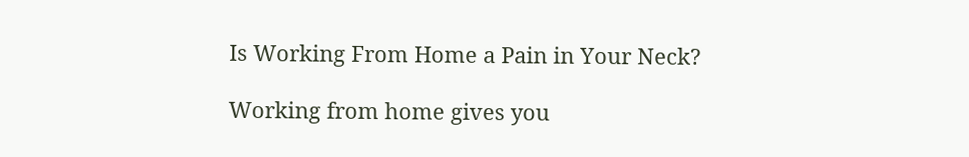Is Working From Home a Pain in Your Neck?

Working from home gives you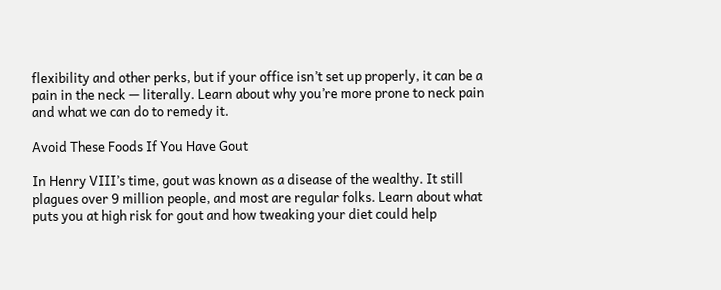flexibility and other perks, but if your office isn’t set up properly, it can be a pain in the neck — literally. Learn about why you’re more prone to neck pain and what we can do to remedy it.

Avoid These Foods If You Have Gout

In Henry VIII’s time, gout was known as a disease of the wealthy. It still plagues over 9 million people, and most are regular folks. Learn about what puts you at high risk for gout and how tweaking your diet could help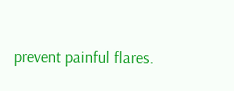prevent painful flares.